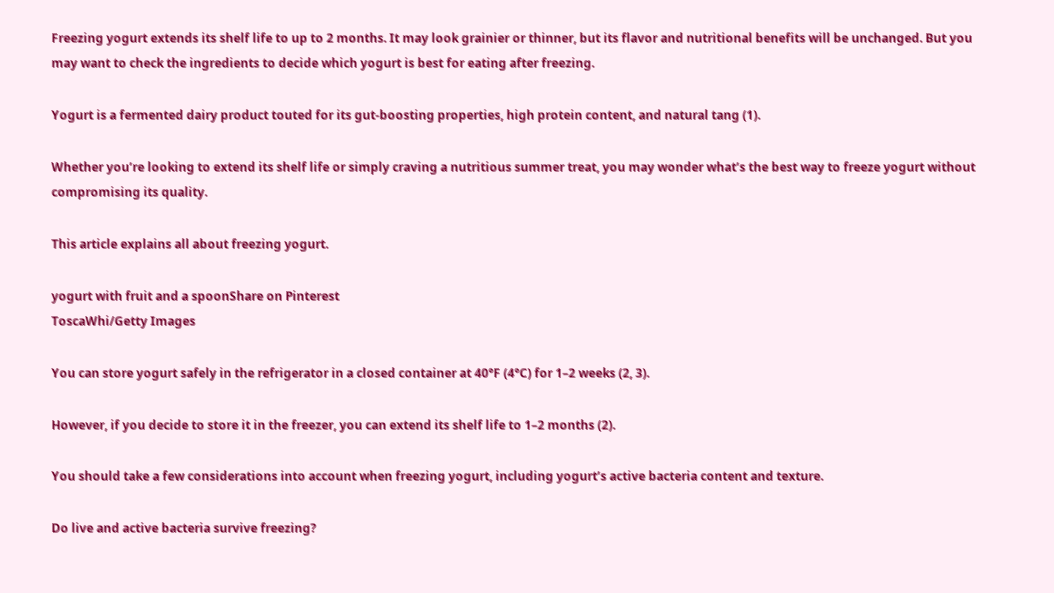Freezing yogurt extends its shelf life to up to 2 months. It may look grainier or thinner, but its flavor and nutritional benefits will be unchanged. But you may want to check the ingredients to decide which yogurt is best for eating after freezing.

Yogurt is a fermented dairy product touted for its gut-boosting properties, high protein content, and natural tang (1).

Whether you’re looking to extend its shelf life or simply craving a nutritious summer treat, you may wonder what’s the best way to freeze yogurt without compromising its quality.

This article explains all about freezing yogurt.

yogurt with fruit and a spoonShare on Pinterest
ToscaWhi/Getty Images

You can store yogurt safely in the refrigerator in a closed container at 40°F (4°C) for 1–2 weeks (2, 3).

However, if you decide to store it in the freezer, you can extend its shelf life to 1–2 months (2).

You should take a few considerations into account when freezing yogurt, including yogurt’s active bacteria content and texture.

Do live and active bacteria survive freezing?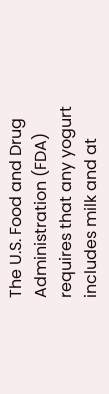The U.S. Food and Drug Administration (FDA) requires that any yogurt includes milk and at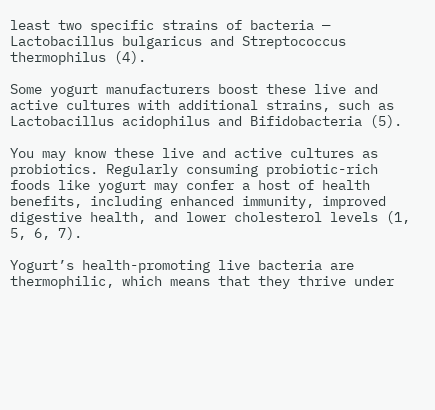least two specific strains of bacteria — Lactobacillus bulgaricus and Streptococcus thermophilus (4).

Some yogurt manufacturers boost these live and active cultures with additional strains, such as Lactobacillus acidophilus and Bifidobacteria (5).

You may know these live and active cultures as probiotics. Regularly consuming probiotic-rich foods like yogurt may confer a host of health benefits, including enhanced immunity, improved digestive health, and lower cholesterol levels (1, 5, 6, 7).

Yogurt’s health-promoting live bacteria are thermophilic, which means that they thrive under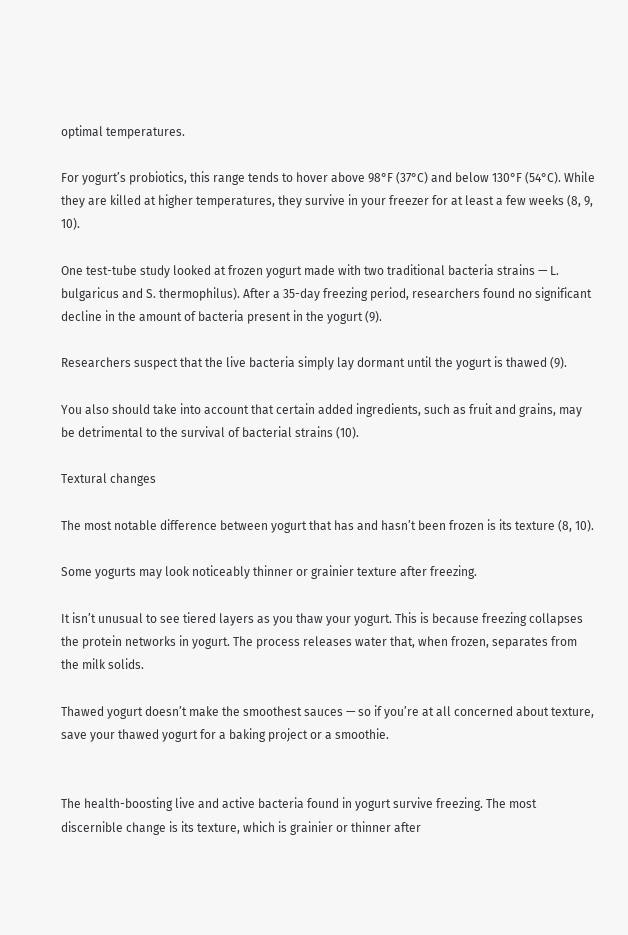optimal temperatures.

For yogurt’s probiotics, this range tends to hover above 98°F (37°C) and below 130°F (54°C). While they are killed at higher temperatures, they survive in your freezer for at least a few weeks (8, 9, 10).

One test-tube study looked at frozen yogurt made with two traditional bacteria strains — L. bulgaricus and S. thermophilus). After a 35-day freezing period, researchers found no significant decline in the amount of bacteria present in the yogurt (9).

Researchers suspect that the live bacteria simply lay dormant until the yogurt is thawed (9).

You also should take into account that certain added ingredients, such as fruit and grains, may be detrimental to the survival of bacterial strains (10).

Textural changes

The most notable difference between yogurt that has and hasn’t been frozen is its texture (8, 10).

Some yogurts may look noticeably thinner or grainier texture after freezing.

It isn’t unusual to see tiered layers as you thaw your yogurt. This is because freezing collapses the protein networks in yogurt. The process releases water that, when frozen, separates from the milk solids.

Thawed yogurt doesn’t make the smoothest sauces — so if you’re at all concerned about texture, save your thawed yogurt for a baking project or a smoothie.


The health-boosting live and active bacteria found in yogurt survive freezing. The most discernible change is its texture, which is grainier or thinner after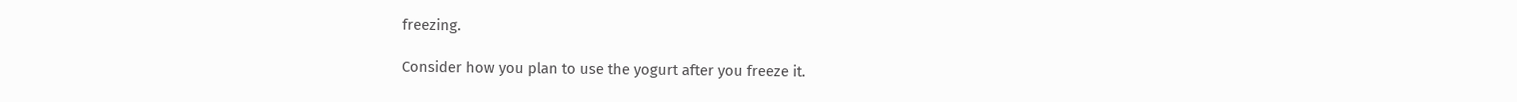freezing.

Consider how you plan to use the yogurt after you freeze it.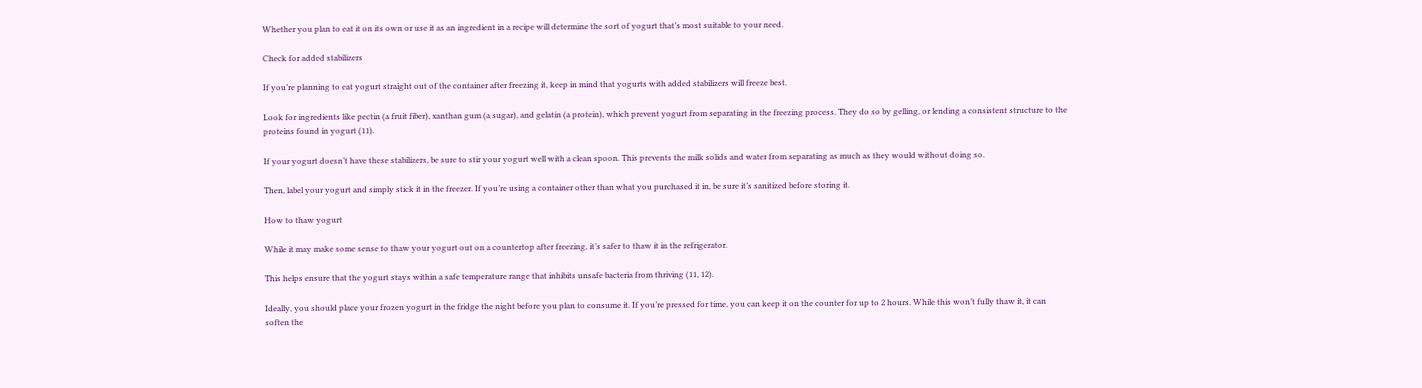Whether you plan to eat it on its own or use it as an ingredient in a recipe will determine the sort of yogurt that’s most suitable to your need.

Check for added stabilizers

If you’re planning to eat yogurt straight out of the container after freezing it, keep in mind that yogurts with added stabilizers will freeze best.

Look for ingredients like pectin (a fruit fiber), xanthan gum (a sugar), and gelatin (a protein), which prevent yogurt from separating in the freezing process. They do so by gelling, or lending a consistent structure to the proteins found in yogurt (11).

If your yogurt doesn’t have these stabilizers, be sure to stir your yogurt well with a clean spoon. This prevents the milk solids and water from separating as much as they would without doing so.

Then, label your yogurt and simply stick it in the freezer. If you’re using a container other than what you purchased it in, be sure it’s sanitized before storing it.

How to thaw yogurt

While it may make some sense to thaw your yogurt out on a countertop after freezing, it’s safer to thaw it in the refrigerator.

This helps ensure that the yogurt stays within a safe temperature range that inhibits unsafe bacteria from thriving (11, 12).

Ideally, you should place your frozen yogurt in the fridge the night before you plan to consume it. If you’re pressed for time, you can keep it on the counter for up to 2 hours. While this won’t fully thaw it, it can soften the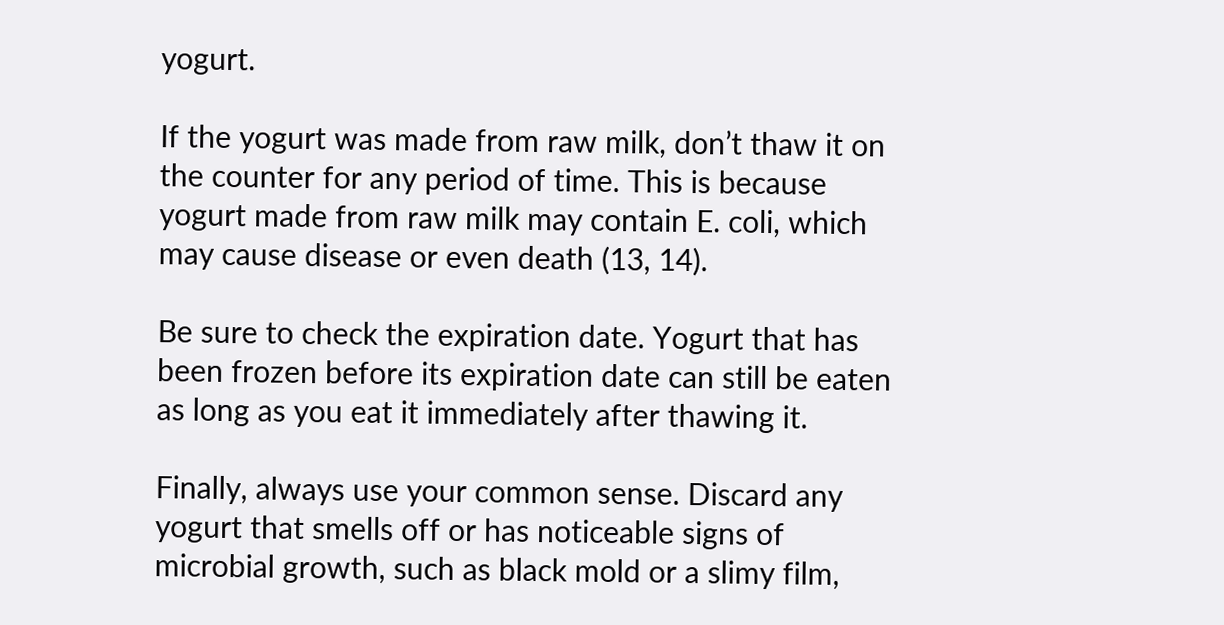yogurt.

If the yogurt was made from raw milk, don’t thaw it on the counter for any period of time. This is because yogurt made from raw milk may contain E. coli, which may cause disease or even death (13, 14).

Be sure to check the expiration date. Yogurt that has been frozen before its expiration date can still be eaten as long as you eat it immediately after thawing it.

Finally, always use your common sense. Discard any yogurt that smells off or has noticeable signs of microbial growth, such as black mold or a slimy film,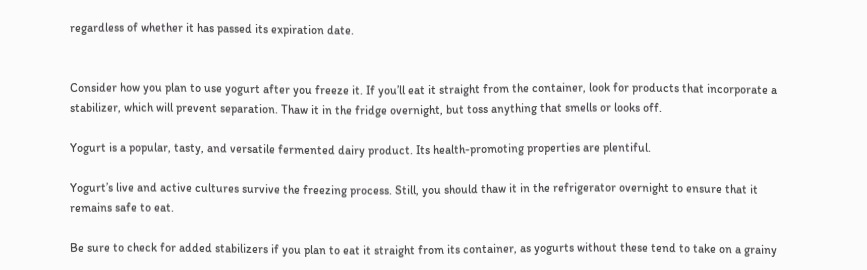regardless of whether it has passed its expiration date.


Consider how you plan to use yogurt after you freeze it. If you’ll eat it straight from the container, look for products that incorporate a stabilizer, which will prevent separation. Thaw it in the fridge overnight, but toss anything that smells or looks off.

Yogurt is a popular, tasty, and versatile fermented dairy product. Its health-promoting properties are plentiful.

Yogurt’s live and active cultures survive the freezing process. Still, you should thaw it in the refrigerator overnight to ensure that it remains safe to eat.

Be sure to check for added stabilizers if you plan to eat it straight from its container, as yogurts without these tend to take on a grainy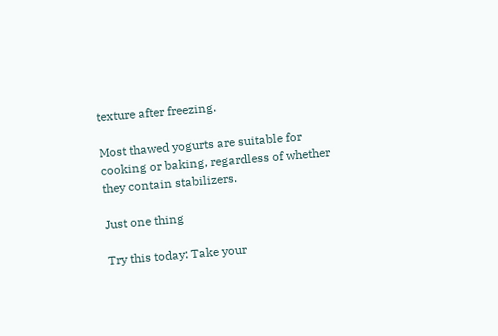texture after freezing.

Most thawed yogurts are suitable for cooking or baking, regardless of whether they contain stabilizers.

Just one thing

Try this today: Take your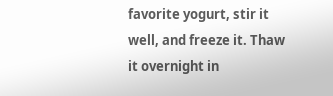favorite yogurt, stir it well, and freeze it. Thaw it overnight in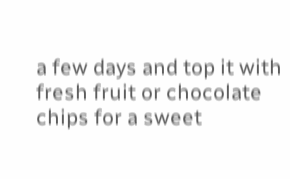a few days and top it with fresh fruit or chocolate chips for a sweet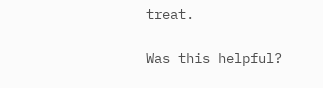treat.

Was this helpful?